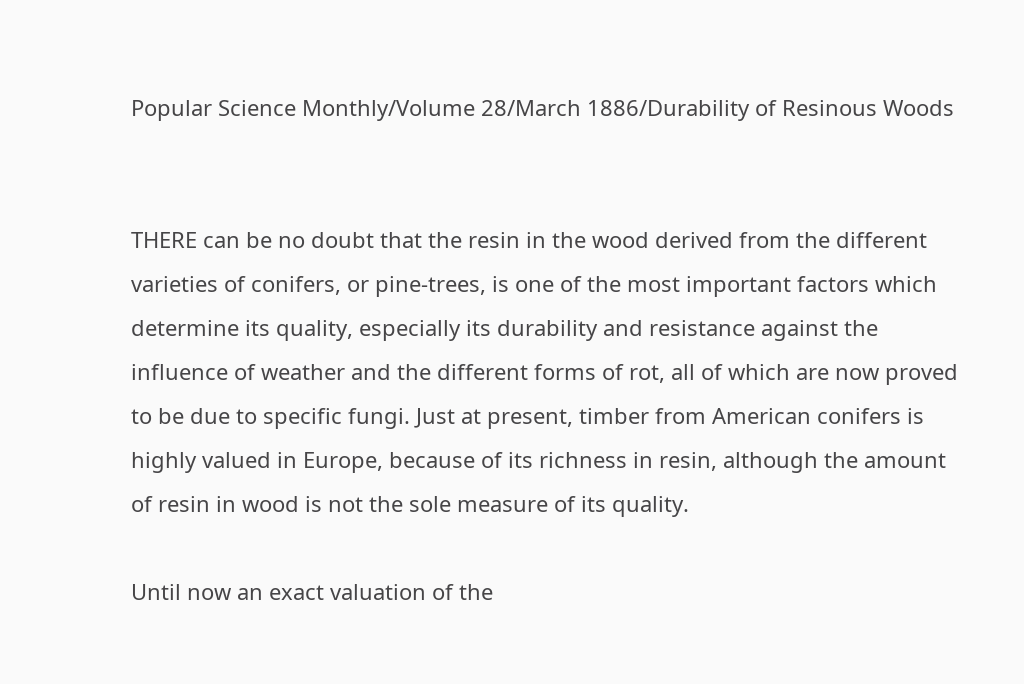Popular Science Monthly/Volume 28/March 1886/Durability of Resinous Woods


THERE can be no doubt that the resin in the wood derived from the different varieties of conifers, or pine-trees, is one of the most important factors which determine its quality, especially its durability and resistance against the influence of weather and the different forms of rot, all of which are now proved to be due to specific fungi. Just at present, timber from American conifers is highly valued in Europe, because of its richness in resin, although the amount of resin in wood is not the sole measure of its quality.

Until now an exact valuation of the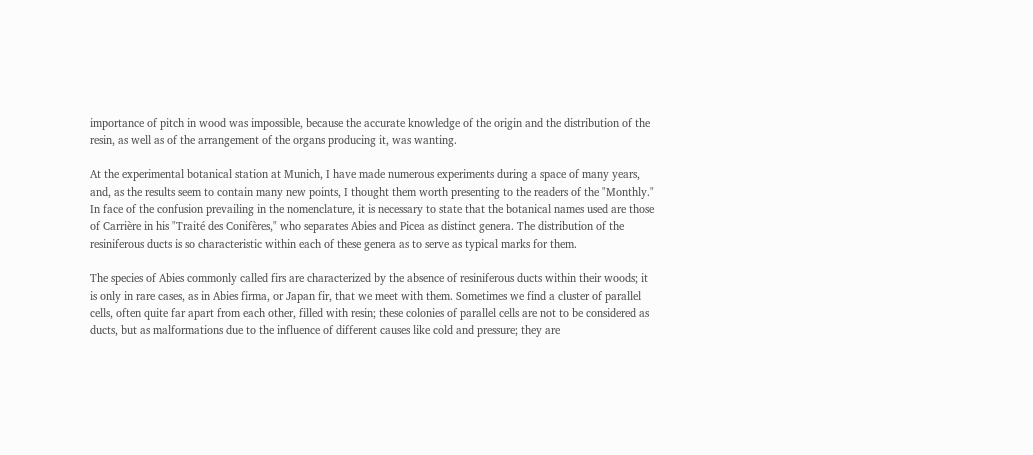importance of pitch in wood was impossible, because the accurate knowledge of the origin and the distribution of the resin, as well as of the arrangement of the organs producing it, was wanting.

At the experimental botanical station at Munich, I have made numerous experiments during a space of many years, and, as the results seem to contain many new points, I thought them worth presenting to the readers of the "Monthly." In face of the confusion prevailing in the nomenclature, it is necessary to state that the botanical names used are those of Carrière in his "Traité des Conifères," who separates Abies and Picea as distinct genera. The distribution of the resiniferous ducts is so characteristic within each of these genera as to serve as typical marks for them.

The species of Abies commonly called firs are characterized by the absence of resiniferous ducts within their woods; it is only in rare cases, as in Abies firma, or Japan fir, that we meet with them. Sometimes we find a cluster of parallel cells, often quite far apart from each other, filled with resin; these colonies of parallel cells are not to be considered as ducts, but as malformations due to the influence of different causes like cold and pressure; they are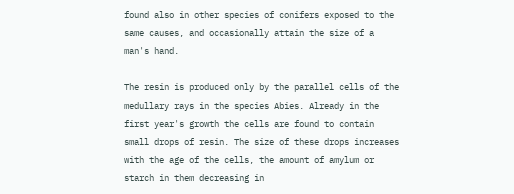found also in other species of conifers exposed to the same causes, and occasionally attain the size of a man's hand.

The resin is produced only by the parallel cells of the medullary rays in the species Abies. Already in the first year's growth the cells are found to contain small drops of resin. The size of these drops increases with the age of the cells, the amount of amylum or starch in them decreasing in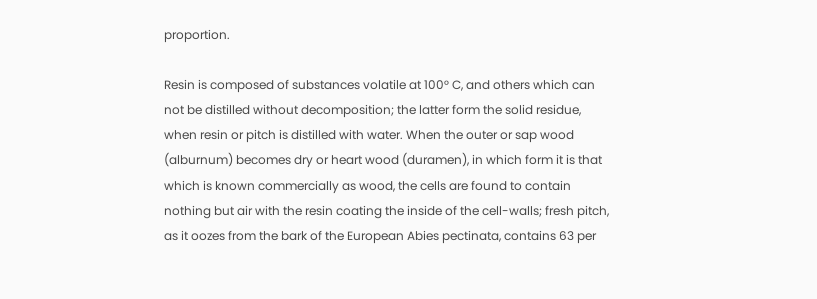proportion.

Resin is composed of substances volatile at 100° C, and others which can not be distilled without decomposition; the latter form the solid residue, when resin or pitch is distilled with water. When the outer or sap wood (alburnum) becomes dry or heart wood (duramen), in which form it is that which is known commercially as wood, the cells are found to contain nothing but air with the resin coating the inside of the cell-walls; fresh pitch, as it oozes from the bark of the European Abies pectinata, contains 63 per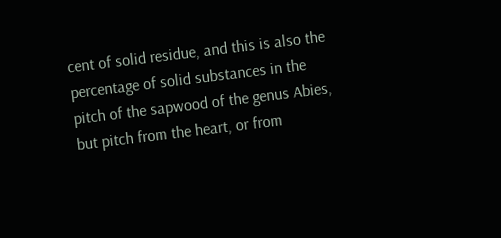cent of solid residue, and this is also the percentage of solid substances in the pitch of the sapwood of the genus Abies, but pitch from the heart, or from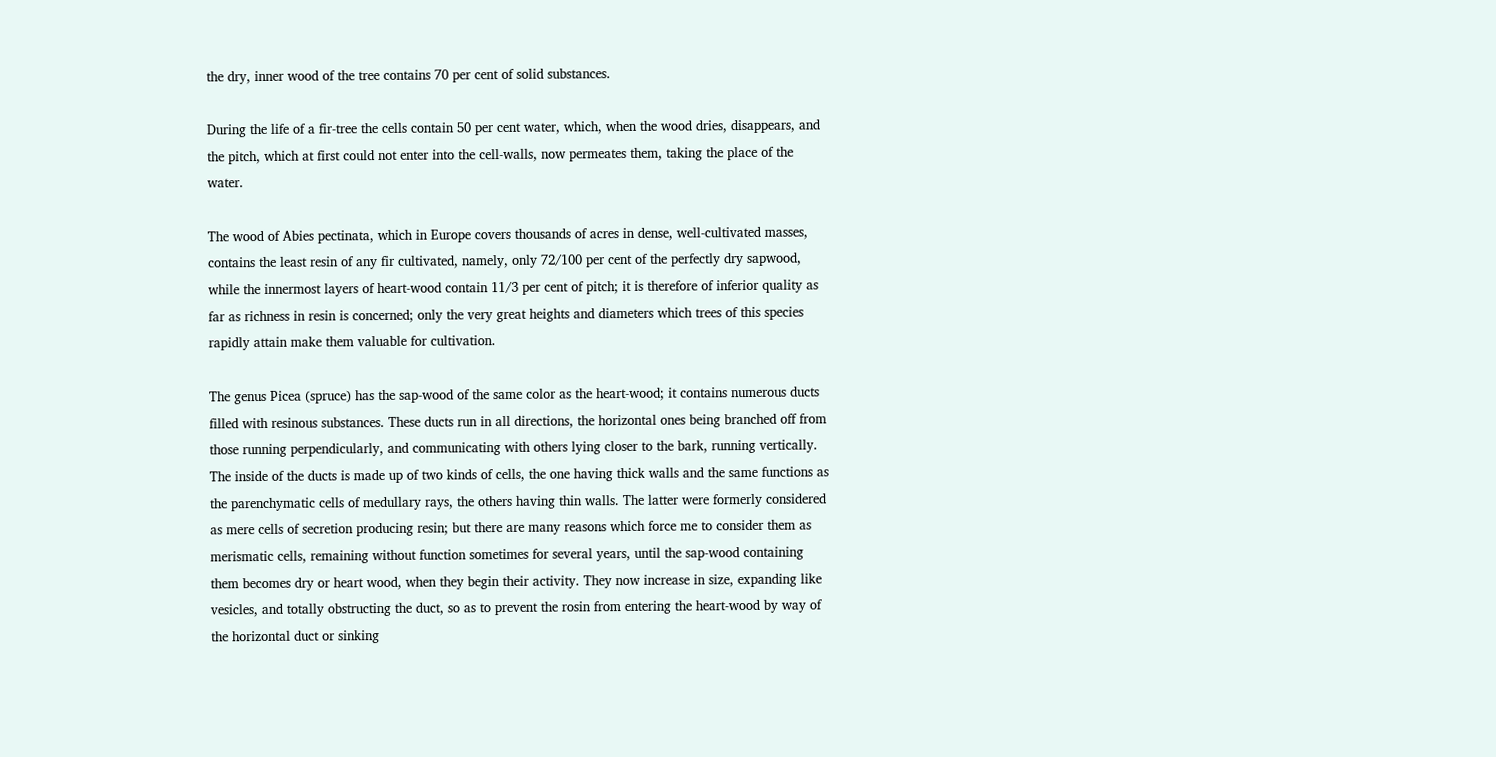the dry, inner wood of the tree contains 70 per cent of solid substances.

During the life of a fir-tree the cells contain 50 per cent water, which, when the wood dries, disappears, and the pitch, which at first could not enter into the cell-walls, now permeates them, taking the place of the water.

The wood of Abies pectinata, which in Europe covers thousands of acres in dense, well-cultivated masses, contains the least resin of any fir cultivated, namely, only 72/100 per cent of the perfectly dry sapwood, while the innermost layers of heart-wood contain 11/3 per cent of pitch; it is therefore of inferior quality as far as richness in resin is concerned; only the very great heights and diameters which trees of this species rapidly attain make them valuable for cultivation.

The genus Picea (spruce) has the sap-wood of the same color as the heart-wood; it contains numerous ducts filled with resinous substances. These ducts run in all directions, the horizontal ones being branched off from those running perpendicularly, and communicating with others lying closer to the bark, running vertically. The inside of the ducts is made up of two kinds of cells, the one having thick walls and the same functions as the parenchymatic cells of medullary rays, the others having thin walls. The latter were formerly considered as mere cells of secretion producing resin; but there are many reasons which force me to consider them as merismatic cells, remaining without function sometimes for several years, until the sap-wood containing them becomes dry or heart wood, when they begin their activity. They now increase in size, expanding like vesicles, and totally obstructing the duct, so as to prevent the rosin from entering the heart-wood by way of the horizontal duct or sinking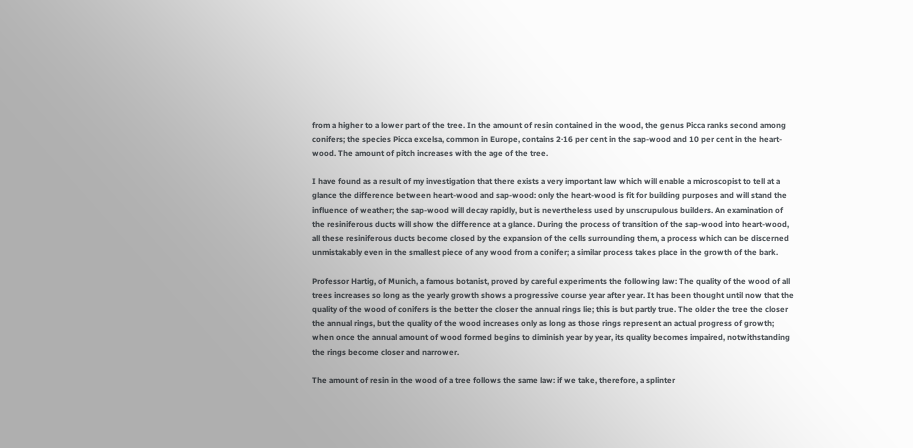from a higher to a lower part of the tree. In the amount of resin contained in the wood, the genus Picca ranks second among conifers; the species Picca excelsa, common in Europe, contains 2·16 per cent in the sap-wood and 10 per cent in the heart-wood. The amount of pitch increases with the age of the tree.

I have found as a result of my investigation that there exists a very important law which will enable a microscopist to tell at a glance the difference between heart-wood and sap-wood: only the heart-wood is fit for building purposes and will stand the influence of weather; the sap-wood will decay rapidly, but is nevertheless used by unscrupulous builders. An examination of the resiniferous ducts will show the difference at a glance. During the process of transition of the sap-wood into heart-wood, all these resiniferous ducts become closed by the expansion of the cells surrounding them, a process which can be discerned unmistakably even in the smallest piece of any wood from a conifer; a similar process takes place in the growth of the bark.

Professor Hartig, of Munich, a famous botanist, proved by careful experiments the following law: The quality of the wood of all trees increases so long as the yearly growth shows a progressive course year after year. It has been thought until now that the quality of the wood of conifers is the better the closer the annual rings lie; this is but partly true. The older the tree the closer the annual rings, but the quality of the wood increases only as long as those rings represent an actual progress of growth; when once the annual amount of wood formed begins to diminish year by year, its quality becomes impaired, notwithstanding the rings become closer and narrower.

The amount of resin in the wood of a tree follows the same law: if we take, therefore, a splinter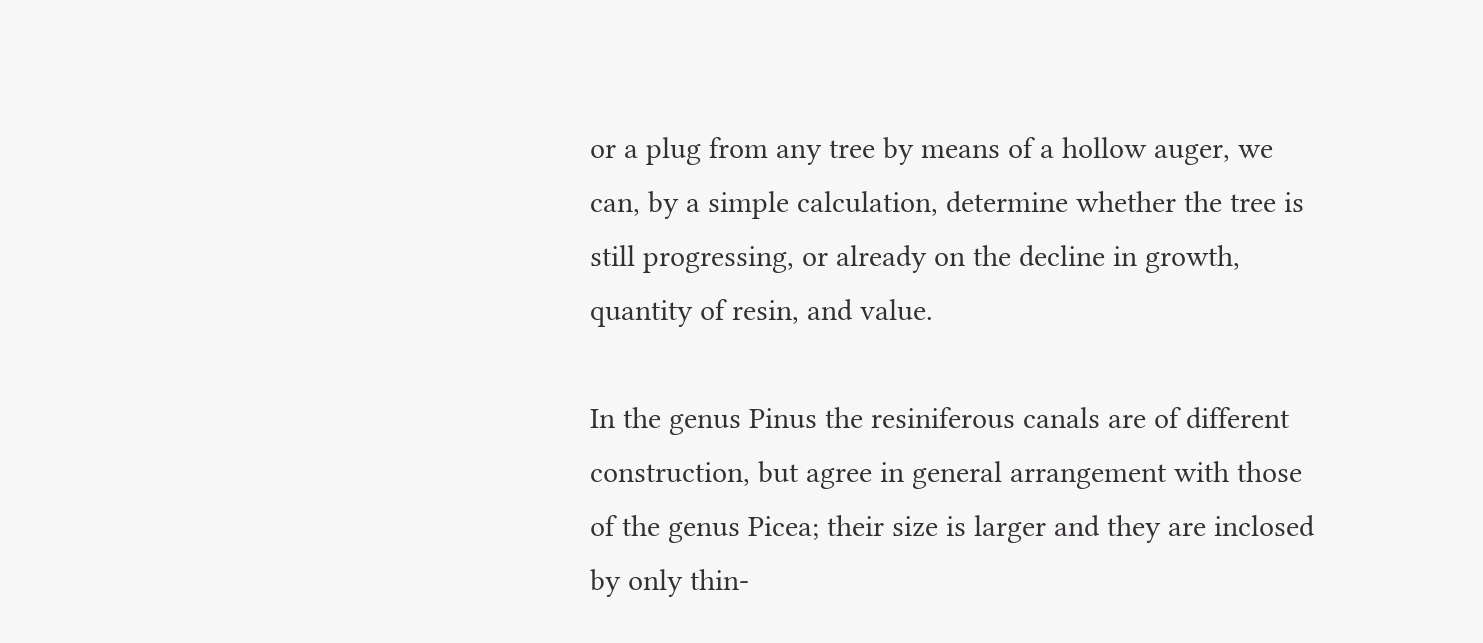or a plug from any tree by means of a hollow auger, we can, by a simple calculation, determine whether the tree is still progressing, or already on the decline in growth, quantity of resin, and value.

In the genus Pinus the resiniferous canals are of different construction, but agree in general arrangement with those of the genus Picea; their size is larger and they are inclosed by only thin-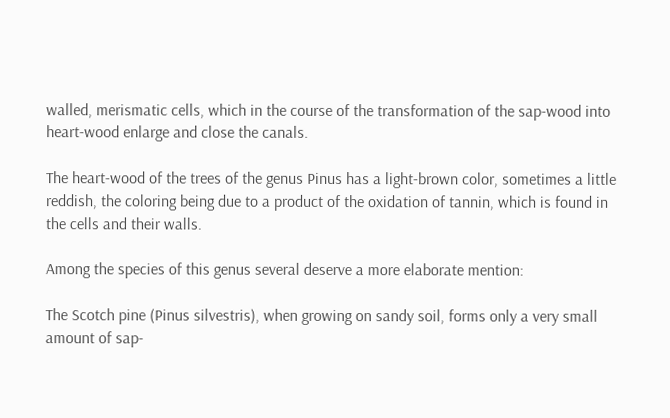walled, merismatic cells, which in the course of the transformation of the sap-wood into heart-wood enlarge and close the canals.

The heart-wood of the trees of the genus Pinus has a light-brown color, sometimes a little reddish, the coloring being due to a product of the oxidation of tannin, which is found in the cells and their walls.

Among the species of this genus several deserve a more elaborate mention:

The Scotch pine (Pinus silvestris), when growing on sandy soil, forms only a very small amount of sap-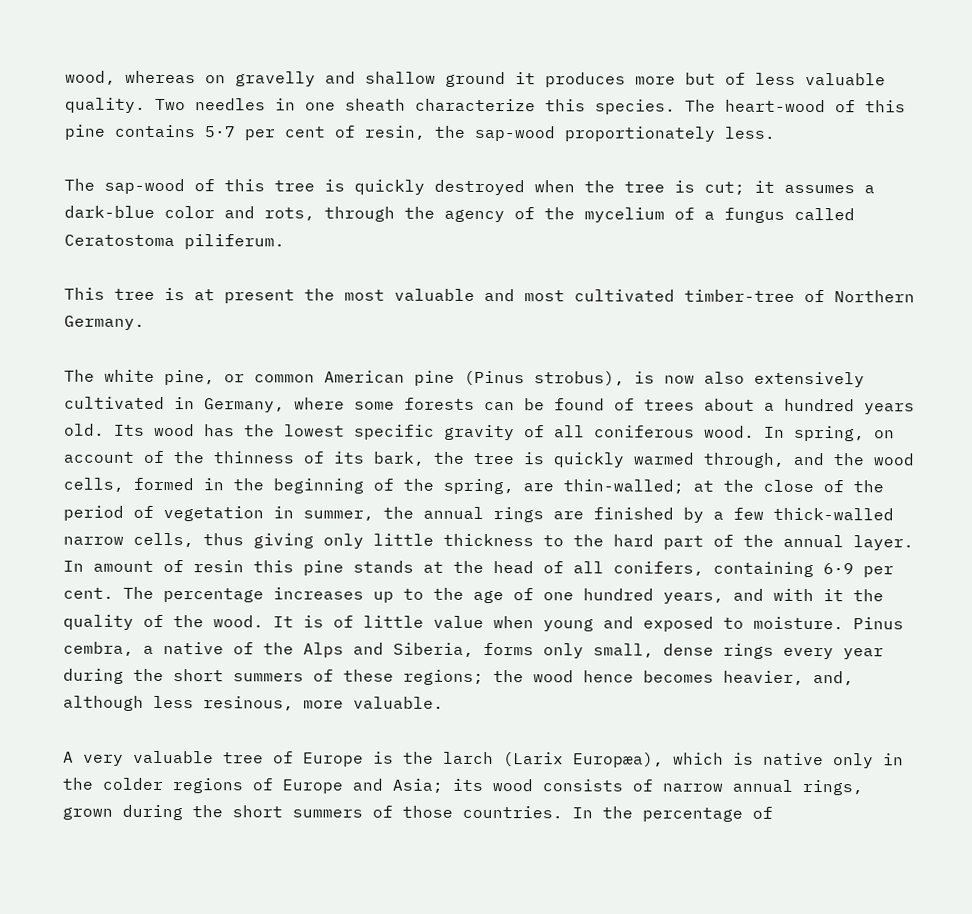wood, whereas on gravelly and shallow ground it produces more but of less valuable quality. Two needles in one sheath characterize this species. The heart-wood of this pine contains 5·7 per cent of resin, the sap-wood proportionately less.

The sap-wood of this tree is quickly destroyed when the tree is cut; it assumes a dark-blue color and rots, through the agency of the mycelium of a fungus called Ceratostoma piliferum.

This tree is at present the most valuable and most cultivated timber-tree of Northern Germany.

The white pine, or common American pine (Pinus strobus), is now also extensively cultivated in Germany, where some forests can be found of trees about a hundred years old. Its wood has the lowest specific gravity of all coniferous wood. In spring, on account of the thinness of its bark, the tree is quickly warmed through, and the wood cells, formed in the beginning of the spring, are thin-walled; at the close of the period of vegetation in summer, the annual rings are finished by a few thick-walled narrow cells, thus giving only little thickness to the hard part of the annual layer. In amount of resin this pine stands at the head of all conifers, containing 6·9 per cent. The percentage increases up to the age of one hundred years, and with it the quality of the wood. It is of little value when young and exposed to moisture. Pinus cembra, a native of the Alps and Siberia, forms only small, dense rings every year during the short summers of these regions; the wood hence becomes heavier, and, although less resinous, more valuable.

A very valuable tree of Europe is the larch (Larix Europæa), which is native only in the colder regions of Europe and Asia; its wood consists of narrow annual rings, grown during the short summers of those countries. In the percentage of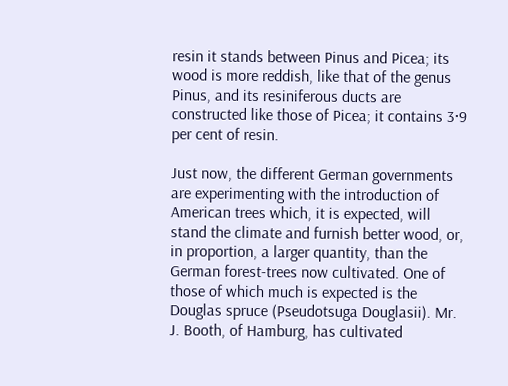resin it stands between Pinus and Picea; its wood is more reddish, like that of the genus Pinus, and its resiniferous ducts are constructed like those of Picea; it contains 3·9 per cent of resin.

Just now, the different German governments are experimenting with the introduction of American trees which, it is expected, will stand the climate and furnish better wood, or, in proportion, a larger quantity, than the German forest-trees now cultivated. One of those of which much is expected is the Douglas spruce (Pseudotsuga Douglasii). Mr. J. Booth, of Hamburg, has cultivated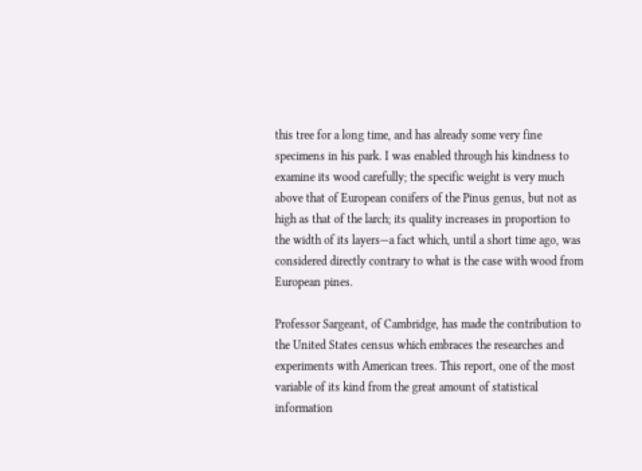this tree for a long time, and has already some very fine specimens in his park. I was enabled through his kindness to examine its wood carefully; the specific weight is very much above that of European conifers of the Pinus genus, but not as high as that of the larch; its quality increases in proportion to the width of its layers—a fact which, until a short time ago, was considered directly contrary to what is the case with wood from European pines.

Professor Sargeant, of Cambridge, has made the contribution to the United States census which embraces the researches and experiments with American trees. This report, one of the most variable of its kind from the great amount of statistical information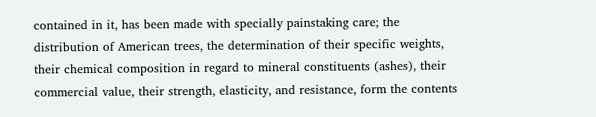contained in it, has been made with specially painstaking care; the distribution of American trees, the determination of their specific weights, their chemical composition in regard to mineral constituents (ashes), their commercial value, their strength, elasticity, and resistance, form the contents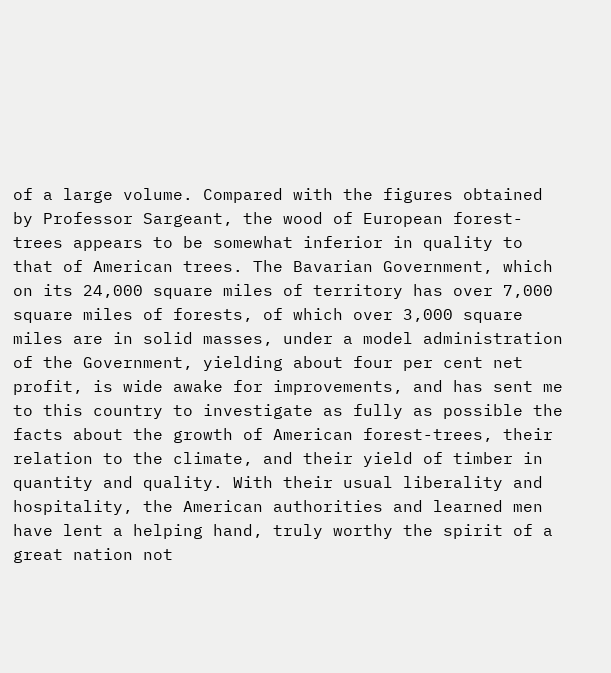of a large volume. Compared with the figures obtained by Professor Sargeant, the wood of European forest-trees appears to be somewhat inferior in quality to that of American trees. The Bavarian Government, which on its 24,000 square miles of territory has over 7,000 square miles of forests, of which over 3,000 square miles are in solid masses, under a model administration of the Government, yielding about four per cent net profit, is wide awake for improvements, and has sent me to this country to investigate as fully as possible the facts about the growth of American forest-trees, their relation to the climate, and their yield of timber in quantity and quality. With their usual liberality and hospitality, the American authorities and learned men have lent a helping hand, truly worthy the spirit of a great nation not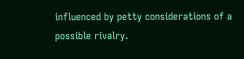influenced by petty considerations of a possible rivalry.